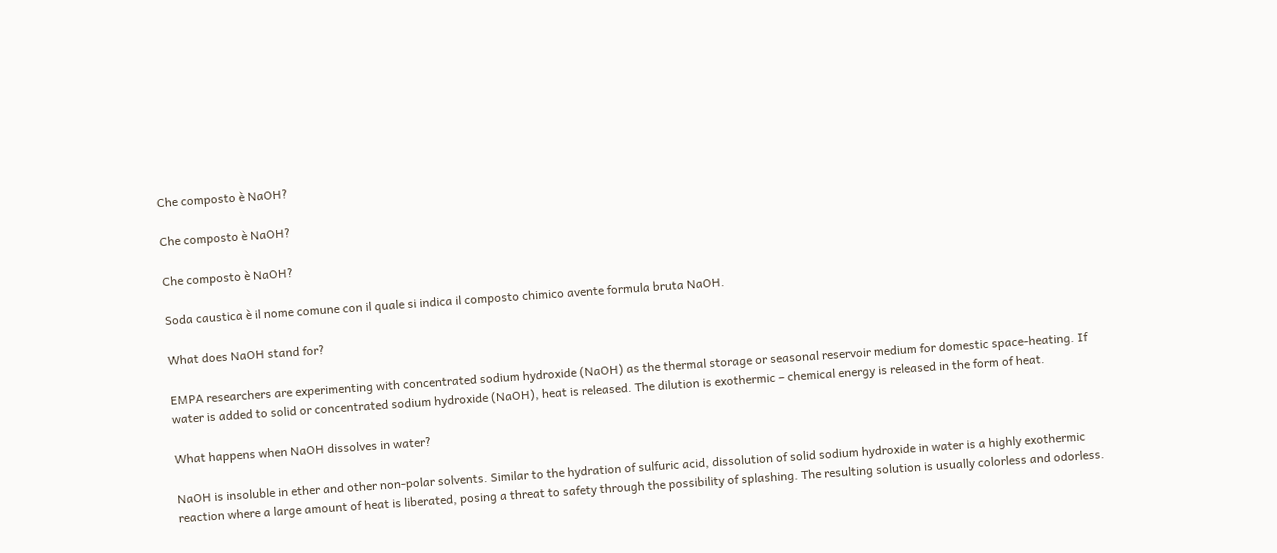Che composto è NaOH?

Che composto è NaOH?

Che composto è NaOH?

Soda caustica è il nome comune con il quale si indica il composto chimico avente formula bruta NaOH.

What does NaOH stand for?

EMPA researchers are experimenting with concentrated sodium hydroxide (NaOH) as the thermal storage or seasonal reservoir medium for domestic space-heating. If water is added to solid or concentrated sodium hydroxide (NaOH), heat is released. The dilution is exothermic – chemical energy is released in the form of heat.

What happens when NaOH dissolves in water?

NaOH is insoluble in ether and other non-polar solvents. Similar to the hydration of sulfuric acid, dissolution of solid sodium hydroxide in water is a highly exothermic reaction where a large amount of heat is liberated, posing a threat to safety through the possibility of splashing. The resulting solution is usually colorless and odorless.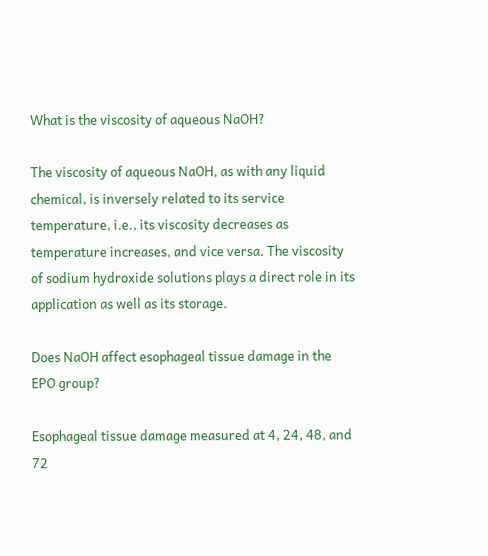What is the viscosity of aqueous NaOH?

The viscosity of aqueous NaOH, as with any liquid chemical, is inversely related to its service temperature, i.e., its viscosity decreases as temperature increases, and vice versa. The viscosity of sodium hydroxide solutions plays a direct role in its application as well as its storage.

Does NaOH affect esophageal tissue damage in the EPO group?

Esophageal tissue damage measured at 4, 24, 48, and 72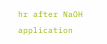hr after NaOH application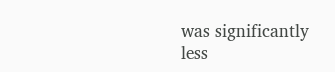was significantly less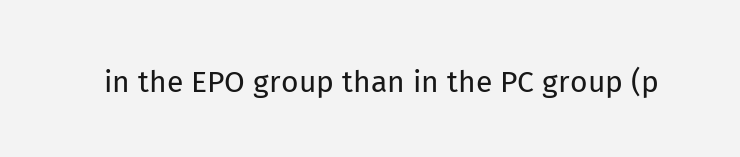in the EPO group than in the PC group (p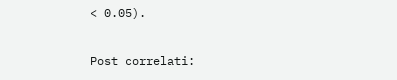< 0.05).

Post correlati: